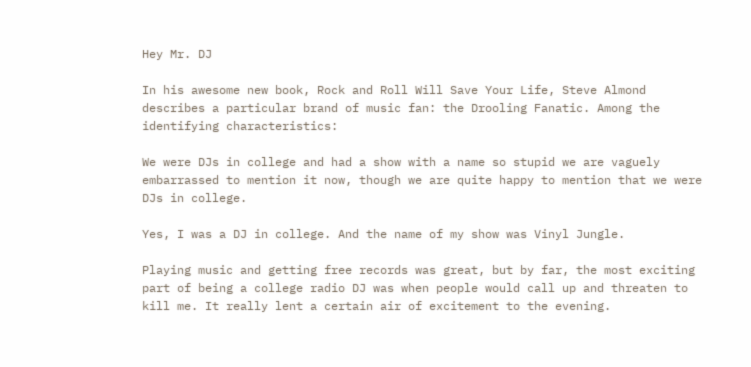Hey Mr. DJ

In his awesome new book, Rock and Roll Will Save Your Life, Steve Almond describes a particular brand of music fan: the Drooling Fanatic. Among the identifying characteristics:

We were DJs in college and had a show with a name so stupid we are vaguely embarrassed to mention it now, though we are quite happy to mention that we were DJs in college.

Yes, I was a DJ in college. And the name of my show was Vinyl Jungle.

Playing music and getting free records was great, but by far, the most exciting part of being a college radio DJ was when people would call up and threaten to kill me. It really lent a certain air of excitement to the evening.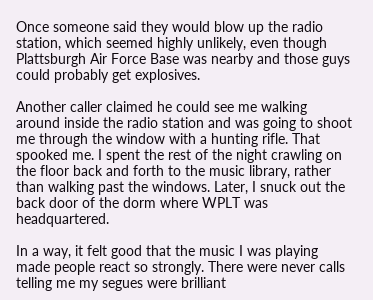Once someone said they would blow up the radio station, which seemed highly unlikely, even though Plattsburgh Air Force Base was nearby and those guys could probably get explosives.

Another caller claimed he could see me walking around inside the radio station and was going to shoot me through the window with a hunting rifle. That spooked me. I spent the rest of the night crawling on the floor back and forth to the music library, rather than walking past the windows. Later, I snuck out the back door of the dorm where WPLT was headquartered.

In a way, it felt good that the music I was playing made people react so strongly. There were never calls telling me my segues were brilliant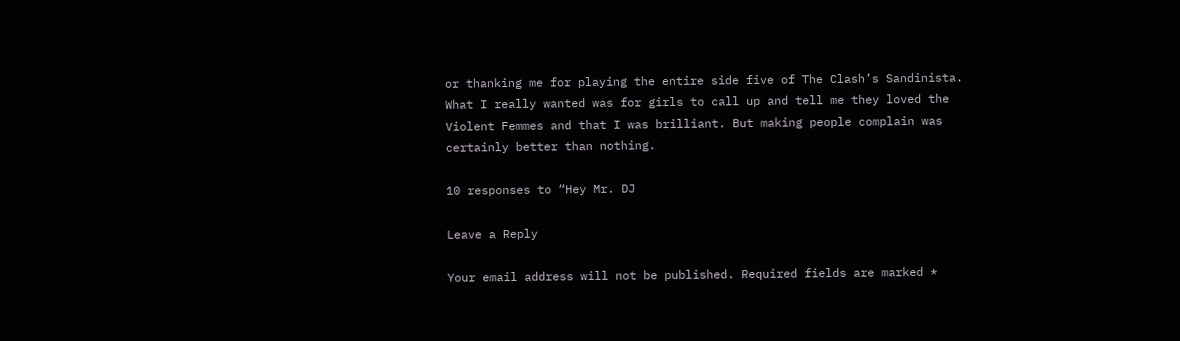or thanking me for playing the entire side five of The Clash’s Sandinista. What I really wanted was for girls to call up and tell me they loved the Violent Femmes and that I was brilliant. But making people complain was certainly better than nothing.

10 responses to “Hey Mr. DJ

Leave a Reply

Your email address will not be published. Required fields are marked *